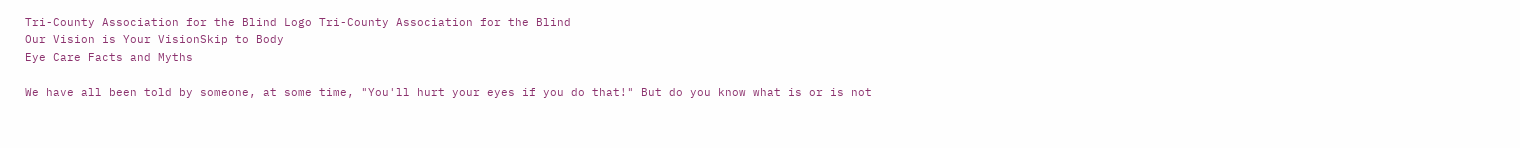Tri-County Association for the Blind Logo Tri-County Association for the Blind
Our Vision is Your VisionSkip to Body
Eye Care Facts and Myths

We have all been told by someone, at some time, "You'll hurt your eyes if you do that!" But do you know what is or is not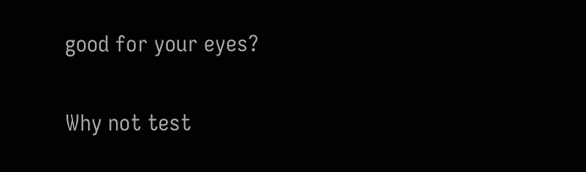good for your eyes?

Why not test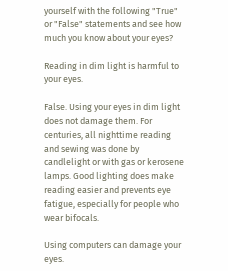yourself with the following "True" or "False" statements and see how much you know about your eyes?

Reading in dim light is harmful to your eyes.

False. Using your eyes in dim light does not damage them. For centuries, all nighttime reading and sewing was done by candlelight or with gas or kerosene lamps. Good lighting does make reading easier and prevents eye fatigue, especially for people who wear bifocals.

Using computers can damage your eyes.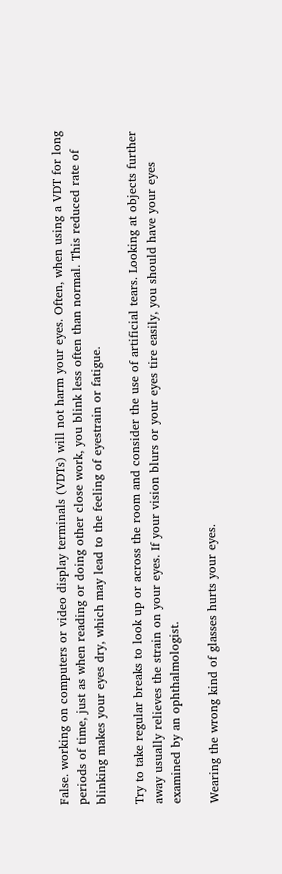False. working on computers or video display terminals (VDTs) will not harm your eyes. Often, when using a VDT for long periods of time, just as when reading or doing other close work, you blink less often than normal. This reduced rate of blinking makes your eyes dry, which may lead to the feeling of eyestrain or fatigue.

Try to take regular breaks to look up or across the room and consider the use of artificial tears. Looking at objects further away usually relieves the strain on your eyes. If your vision blurs or your eyes tire easily, you should have your eyes examined by an ophthalmologist.

Wearing the wrong kind of glasses hurts your eyes.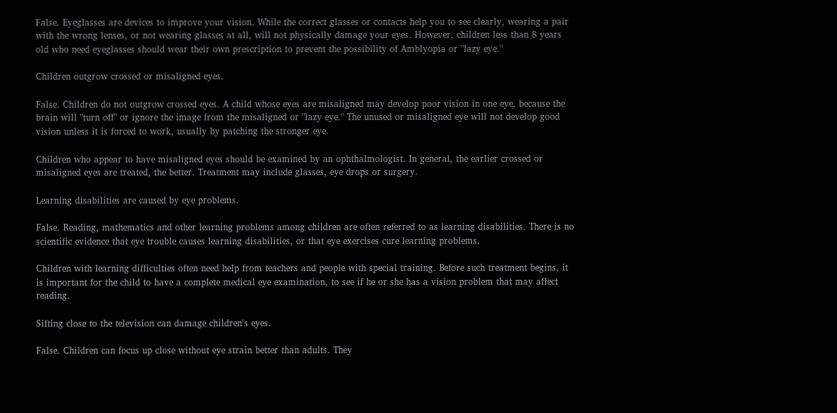False. Eyeglasses are devices to improve your vision. While the correct glasses or contacts help you to see clearly, wearing a pair with the wrong lenses, or not wearing glasses at all, will not physically damage your eyes. However, children less than 8 years old who need eyeglasses should wear their own prescription to prevent the possibility of Amblyopia or "lazy eye."

Children outgrow crossed or misaligned eyes.

False. Children do not outgrow crossed eyes. A child whose eyes are misaligned may develop poor vision in one eye, because the brain will "turn off" or ignore the image from the misaligned or "lazy eye." The unused or misaligned eye will not develop good vision unless it is forced to work, usually by patching the stronger eye.

Children who appear to have misaligned eyes should be examined by an ophthalmologist. In general, the earlier crossed or misaligned eyes are treated, the better. Treatment may include glasses, eye drops or surgery.

Learning disabilities are caused by eye problems.

False. Reading, mathematics and other learning problems among children are often referred to as learning disabilities. There is no scientific evidence that eye trouble causes learning disabilities, or that eye exercises cure learning problems.

Children with learning difficulties often need help from teachers and people with special training. Before such treatment begins, it is important for the child to have a complete medical eye examination, to see if he or she has a vision problem that may affect reading.

Sifting close to the television can damage children's eyes.

False. Children can focus up close without eye strain better than adults. They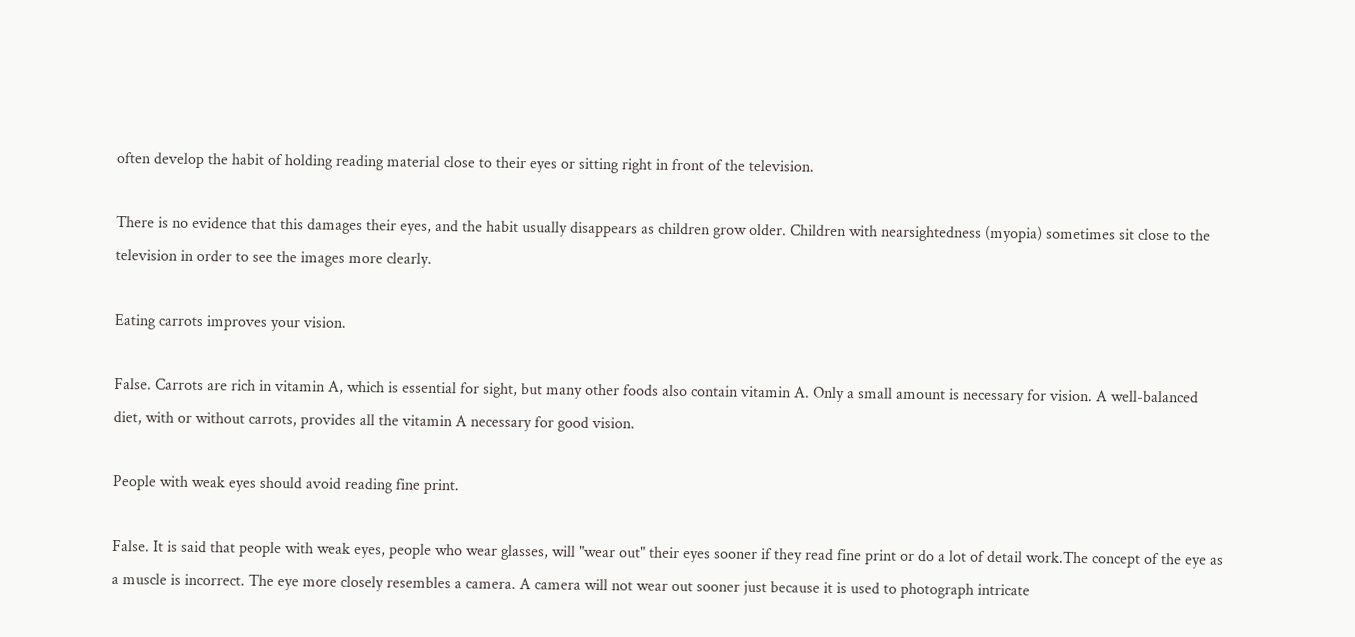often develop the habit of holding reading material close to their eyes or sitting right in front of the television.

There is no evidence that this damages their eyes, and the habit usually disappears as children grow older. Children with nearsightedness (myopia) sometimes sit close to the television in order to see the images more clearly.

Eating carrots improves your vision.

False. Carrots are rich in vitamin A, which is essential for sight, but many other foods also contain vitamin A. Only a small amount is necessary for vision. A well-balanced diet, with or without carrots, provides all the vitamin A necessary for good vision.

People with weak eyes should avoid reading fine print.

False. It is said that people with weak eyes, people who wear glasses, will "wear out" their eyes sooner if they read fine print or do a lot of detail work.The concept of the eye as a muscle is incorrect. The eye more closely resembles a camera. A camera will not wear out sooner just because it is used to photograph intricate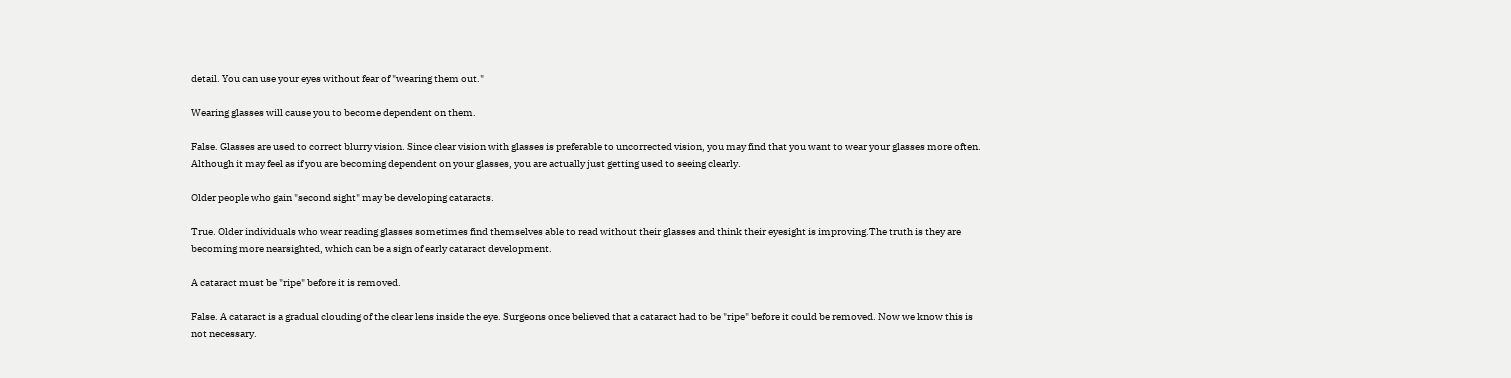detail. You can use your eyes without fear of "wearing them out."

Wearing glasses will cause you to become dependent on them.

False. Glasses are used to correct blurry vision. Since clear vision with glasses is preferable to uncorrected vision, you may find that you want to wear your glasses more often. Although it may feel as if you are becoming dependent on your glasses, you are actually just getting used to seeing clearly.

Older people who gain "second sight" may be developing cataracts.

True. Older individuals who wear reading glasses sometimes find themselves able to read without their glasses and think their eyesight is improving.The truth is they are becoming more nearsighted, which can be a sign of early cataract development.

A cataract must be "ripe" before it is removed.

False. A cataract is a gradual clouding of the clear lens inside the eye. Surgeons once believed that a cataract had to be "ripe" before it could be removed. Now we know this is not necessary.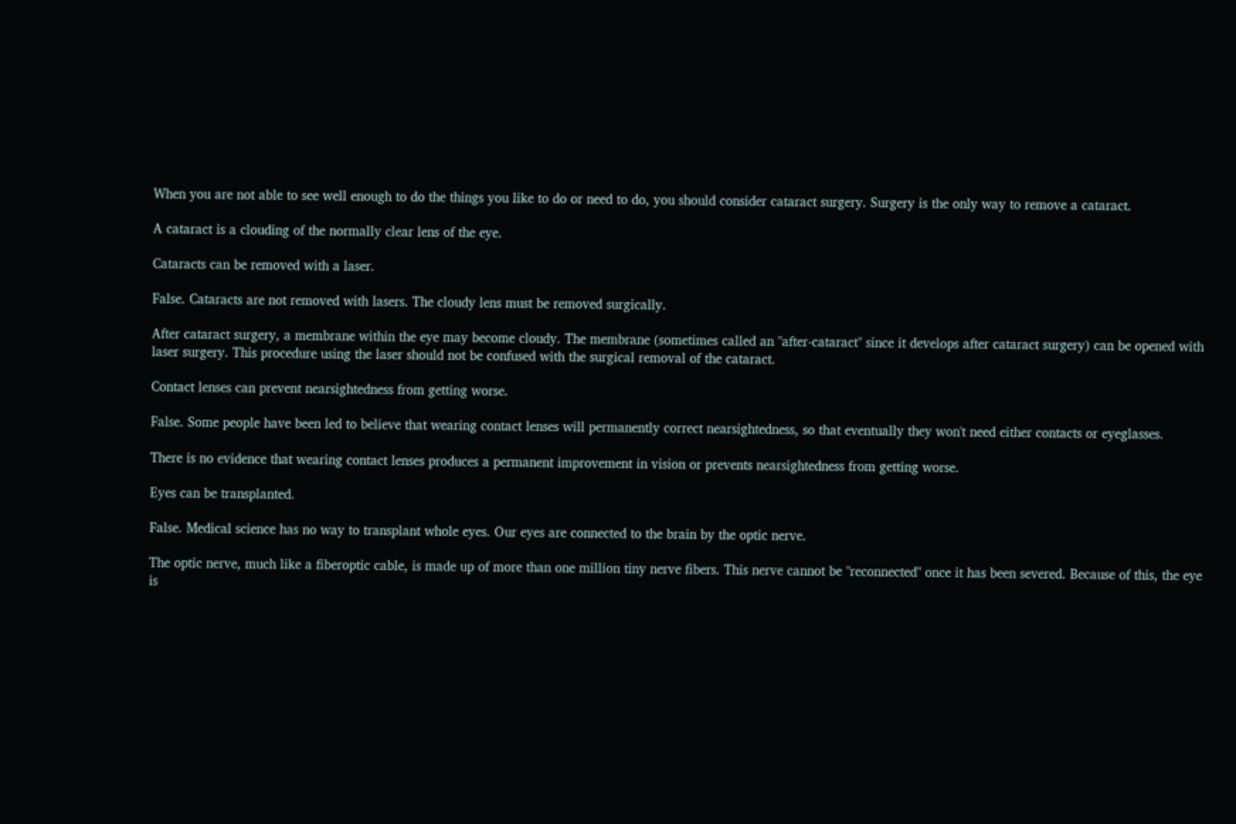When you are not able to see well enough to do the things you like to do or need to do, you should consider cataract surgery. Surgery is the only way to remove a cataract.

A cataract is a clouding of the normally clear lens of the eye.

Cataracts can be removed with a laser.

False. Cataracts are not removed with lasers. The cloudy lens must be removed surgically.

After cataract surgery, a membrane within the eye may become cloudy. The membrane (sometimes called an "after-cataract" since it develops after cataract surgery) can be opened with laser surgery. This procedure using the laser should not be confused with the surgical removal of the cataract.

Contact lenses can prevent nearsightedness from getting worse.

False. Some people have been led to believe that wearing contact lenses will permanently correct nearsightedness, so that eventually they won't need either contacts or eyeglasses.

There is no evidence that wearing contact lenses produces a permanent improvement in vision or prevents nearsightedness from getting worse.

Eyes can be transplanted.

False. Medical science has no way to transplant whole eyes. Our eyes are connected to the brain by the optic nerve.

The optic nerve, much like a fiberoptic cable, is made up of more than one million tiny nerve fibers. This nerve cannot be "reconnected" once it has been severed. Because of this, the eye is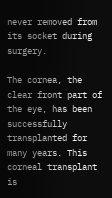never removed from its socket during surgery.

The cornea, the clear front part of the eye, has been successfully transplanted for many years. This corneal transplant is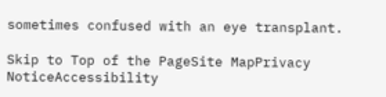sometimes confused with an eye transplant.

Skip to Top of the PageSite MapPrivacy NoticeAccessibility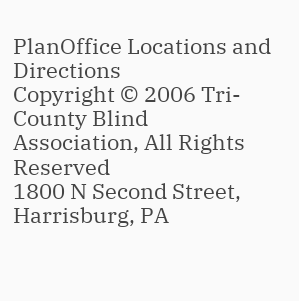PlanOffice Locations and Directions
Copyright © 2006 Tri-County Blind Association, All Rights Reserved
1800 N Second Street, Harrisburg, PA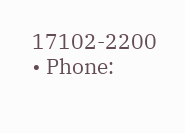17102-2200 • Phone: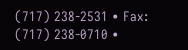(717) 238-2531 • Fax: (717) 238-0710 •